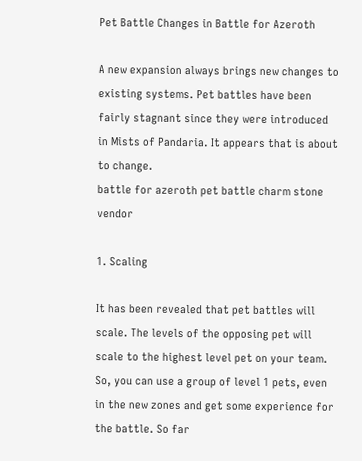Pet Battle Changes in Battle for Azeroth

A new expansion always brings new changes to existing systems. Pet battles have been fairly stagnant since they were introduced in Mists of Pandaria. It appears that is about to change.
battle for azeroth pet battle charm stone vendor

1. Scaling

It has been revealed that pet battles will scale. The levels of the opposing pet will scale to the highest level pet on your team. So, you can use a group of level 1 pets, even in the new zones and get some experience for the battle. So far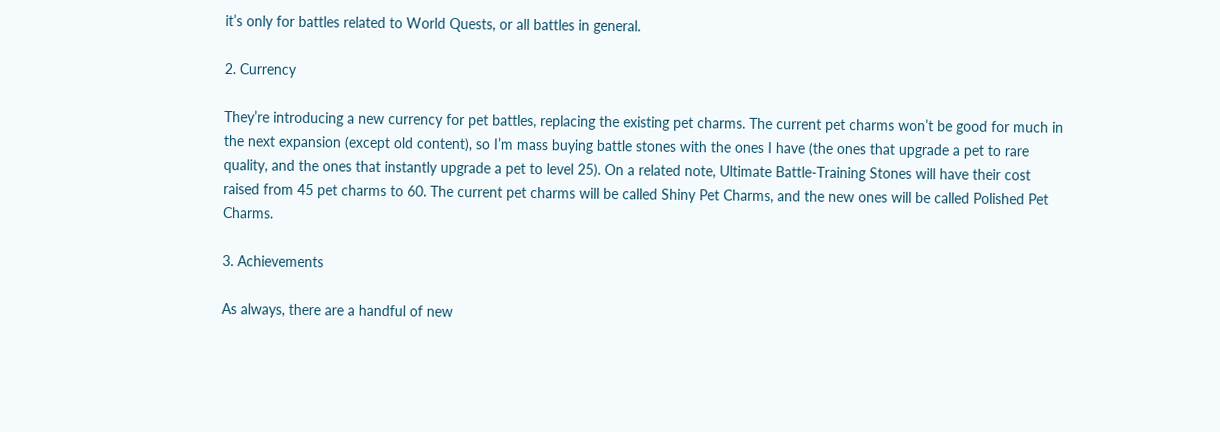it’s only for battles related to World Quests, or all battles in general.

2. Currency

They’re introducing a new currency for pet battles, replacing the existing pet charms. The current pet charms won’t be good for much in the next expansion (except old content), so I’m mass buying battle stones with the ones I have (the ones that upgrade a pet to rare quality, and the ones that instantly upgrade a pet to level 25). On a related note, Ultimate Battle-Training Stones will have their cost raised from 45 pet charms to 60. The current pet charms will be called Shiny Pet Charms, and the new ones will be called Polished Pet Charms.

3. Achievements

As always, there are a handful of new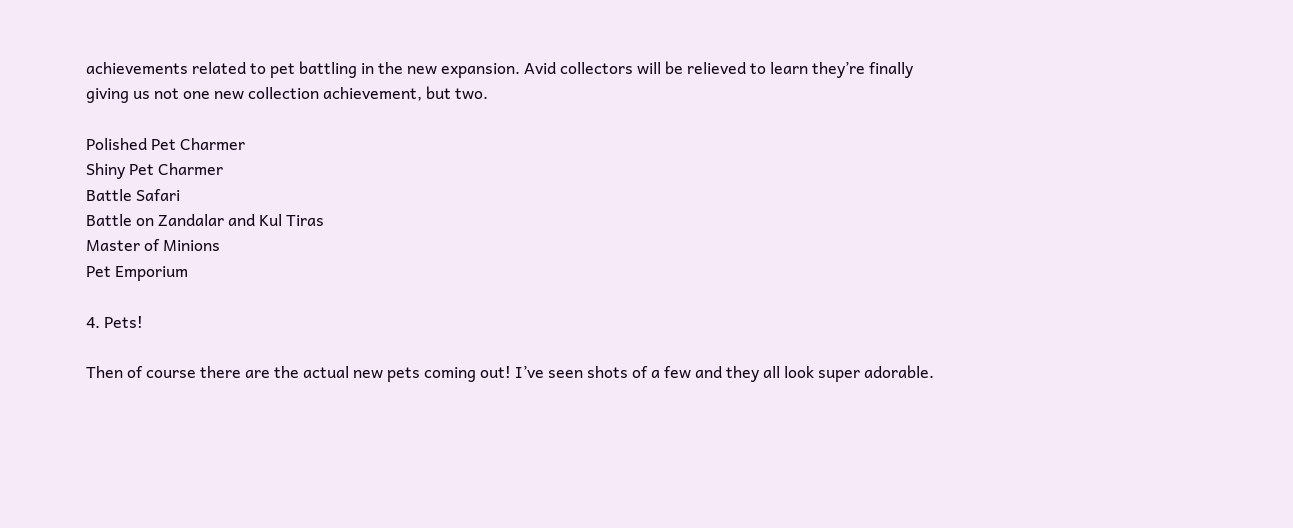achievements related to pet battling in the new expansion. Avid collectors will be relieved to learn they’re finally giving us not one new collection achievement, but two.

Polished Pet Charmer
Shiny Pet Charmer
Battle Safari
Battle on Zandalar and Kul Tiras
Master of Minions
Pet Emporium

4. Pets!

Then of course there are the actual new pets coming out! I’ve seen shots of a few and they all look super adorable.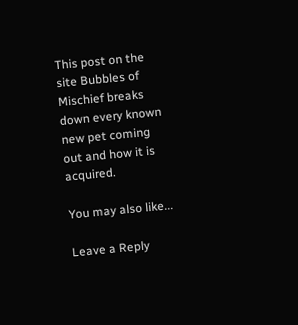This post on the site Bubbles of Mischief breaks down every known new pet coming out and how it is acquired.

You may also like...

Leave a Reply